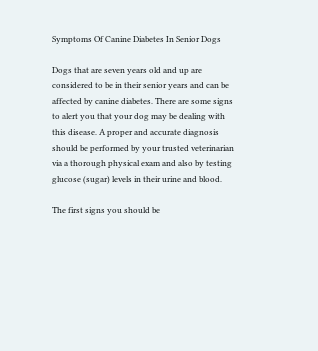Symptoms Of Canine Diabetes In Senior Dogs

Dogs that are seven years old and up are considered to be in their senior years and can be affected by canine diabetes. There are some signs to alert you that your dog may be dealing with this disease. A proper and accurate diagnosis should be performed by your trusted veterinarian via a thorough physical exam and also by testing glucose (sugar) levels in their urine and blood.

The first signs you should be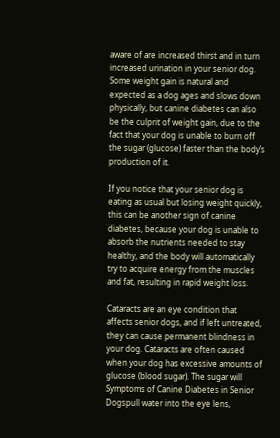aware of are increased thirst and in turn increased urination in your senior dog. Some weight gain is natural and expected as a dog ages and slows down physically, but canine diabetes can also be the culprit of weight gain, due to the fact that your dog is unable to burn off the sugar (glucose) faster than the body’s production of it.

If you notice that your senior dog is eating as usual but losing weight quickly, this can be another sign of canine diabetes, because your dog is unable to absorb the nutrients needed to stay healthy, and the body will automatically try to acquire energy from the muscles and fat, resulting in rapid weight loss.

Cataracts are an eye condition that affects senior dogs, and if left untreated, they can cause permanent blindness in your dog. Cataracts are often caused when your dog has excessive amounts of glucose (blood sugar). The sugar will Symptoms of Canine Diabetes in Senior Dogspull water into the eye lens,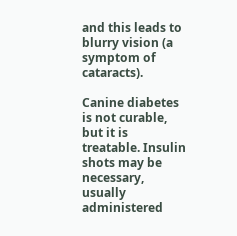and this leads to blurry vision (a symptom of cataracts).

Canine diabetes is not curable, but it is treatable. Insulin shots may be necessary, usually administered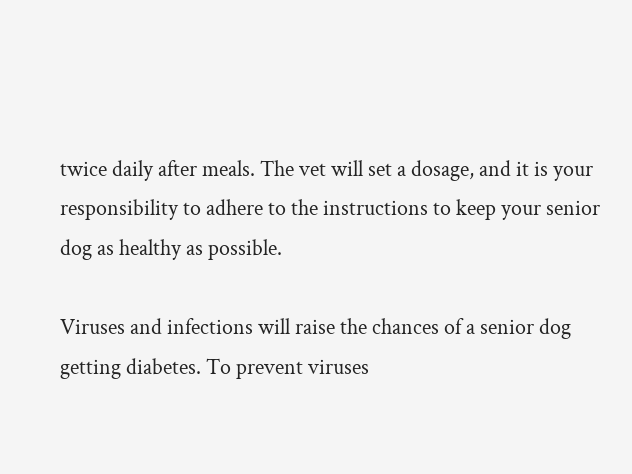twice daily after meals. The vet will set a dosage, and it is your responsibility to adhere to the instructions to keep your senior dog as healthy as possible.

Viruses and infections will raise the chances of a senior dog getting diabetes. To prevent viruses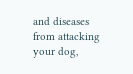and diseases from attacking your dog,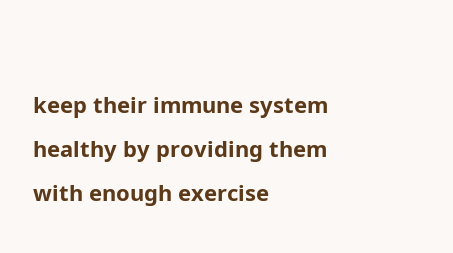keep their immune system healthy by providing them with enough exercise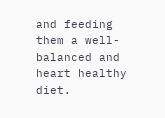and feeding them a well-balanced and heart healthy diet.